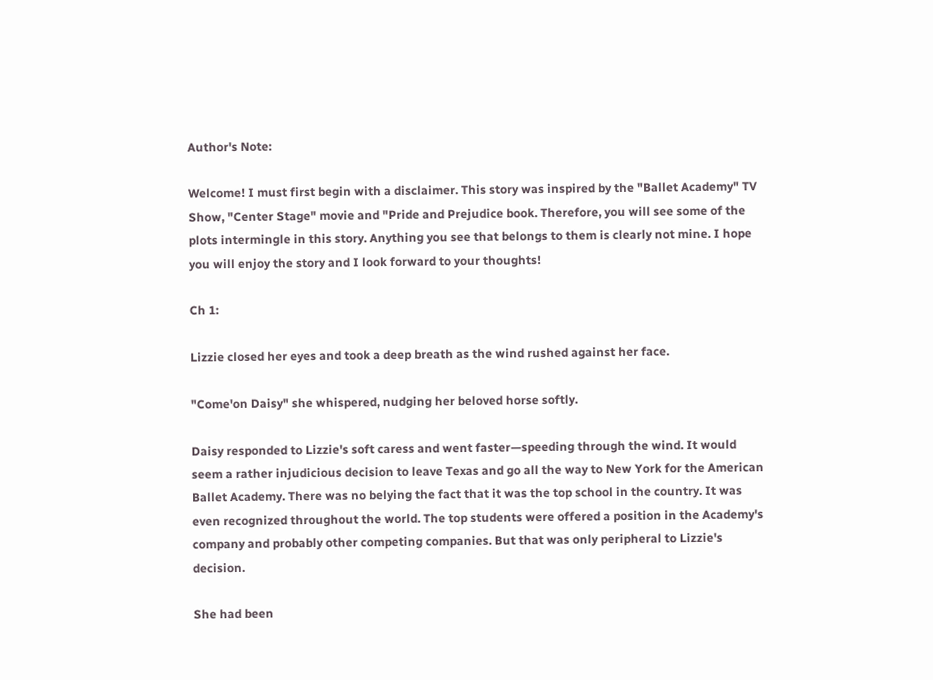Author's Note:

Welcome! I must first begin with a disclaimer. This story was inspired by the "Ballet Academy" TV Show, "Center Stage" movie and "Pride and Prejudice book. Therefore, you will see some of the plots intermingle in this story. Anything you see that belongs to them is clearly not mine. I hope you will enjoy the story and I look forward to your thoughts!

Ch 1:

Lizzie closed her eyes and took a deep breath as the wind rushed against her face.

"Come'on Daisy" she whispered, nudging her beloved horse softly.

Daisy responded to Lizzie's soft caress and went faster—speeding through the wind. It would seem a rather injudicious decision to leave Texas and go all the way to New York for the American Ballet Academy. There was no belying the fact that it was the top school in the country. It was even recognized throughout the world. The top students were offered a position in the Academy's company and probably other competing companies. But that was only peripheral to Lizzie's decision.

She had been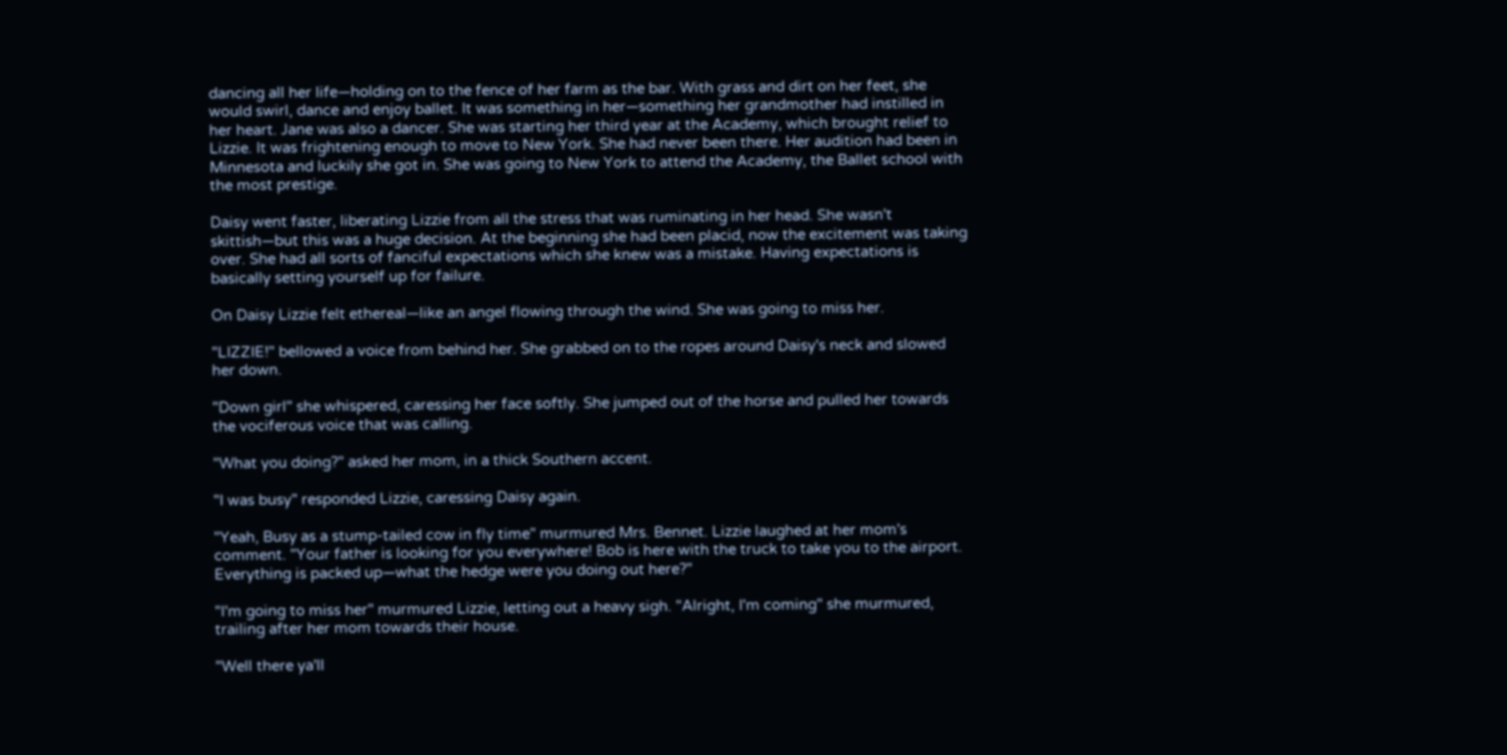dancing all her life—holding on to the fence of her farm as the bar. With grass and dirt on her feet, she would swirl, dance and enjoy ballet. It was something in her—something her grandmother had instilled in her heart. Jane was also a dancer. She was starting her third year at the Academy, which brought relief to Lizzie. It was frightening enough to move to New York. She had never been there. Her audition had been in Minnesota and luckily she got in. She was going to New York to attend the Academy, the Ballet school with the most prestige.

Daisy went faster, liberating Lizzie from all the stress that was ruminating in her head. She wasn't skittish—but this was a huge decision. At the beginning she had been placid, now the excitement was taking over. She had all sorts of fanciful expectations which she knew was a mistake. Having expectations is basically setting yourself up for failure.

On Daisy Lizzie felt ethereal—like an angel flowing through the wind. She was going to miss her.

"LIZZIE!" bellowed a voice from behind her. She grabbed on to the ropes around Daisy's neck and slowed her down.

"Down girl" she whispered, caressing her face softly. She jumped out of the horse and pulled her towards the vociferous voice that was calling.

"What you doing?" asked her mom, in a thick Southern accent.

"I was busy" responded Lizzie, caressing Daisy again.

"Yeah, Busy as a stump-tailed cow in fly time" murmured Mrs. Bennet. Lizzie laughed at her mom's comment. "Your father is looking for you everywhere! Bob is here with the truck to take you to the airport. Everything is packed up—what the hedge were you doing out here?"

"I'm going to miss her" murmured Lizzie, letting out a heavy sigh. "Alright, I'm coming" she murmured, trailing after her mom towards their house.

"Well there ya'll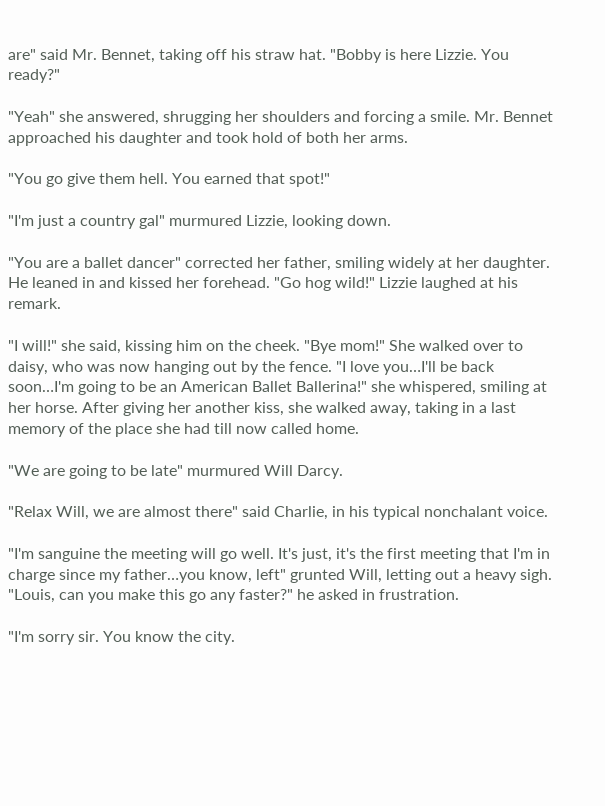are" said Mr. Bennet, taking off his straw hat. "Bobby is here Lizzie. You ready?"

"Yeah" she answered, shrugging her shoulders and forcing a smile. Mr. Bennet approached his daughter and took hold of both her arms.

"You go give them hell. You earned that spot!"

"I'm just a country gal" murmured Lizzie, looking down.

"You are a ballet dancer" corrected her father, smiling widely at her daughter. He leaned in and kissed her forehead. "Go hog wild!" Lizzie laughed at his remark.

"I will!" she said, kissing him on the cheek. "Bye mom!" She walked over to daisy, who was now hanging out by the fence. "I love you…I'll be back soon…I'm going to be an American Ballet Ballerina!" she whispered, smiling at her horse. After giving her another kiss, she walked away, taking in a last memory of the place she had till now called home.

"We are going to be late" murmured Will Darcy.

"Relax Will, we are almost there" said Charlie, in his typical nonchalant voice.

"I'm sanguine the meeting will go well. It's just, it's the first meeting that I'm in charge since my father…you know, left" grunted Will, letting out a heavy sigh. "Louis, can you make this go any faster?" he asked in frustration.

"I'm sorry sir. You know the city.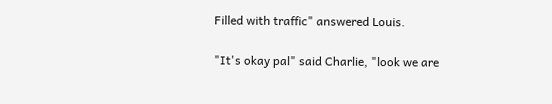Filled with traffic" answered Louis.

"It's okay pal" said Charlie, "look we are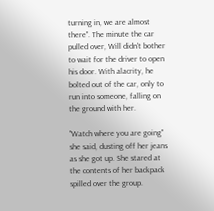turning in, we are almost there". The minute the car pulled over, Will didn't bother to wait for the driver to open his door. With alacrity, he bolted out of the car, only to run into someone, falling on the ground with her.

"Watch where you are going" she said, dusting off her jeans as she got up. She stared at the contents of her backpack spilled over the group.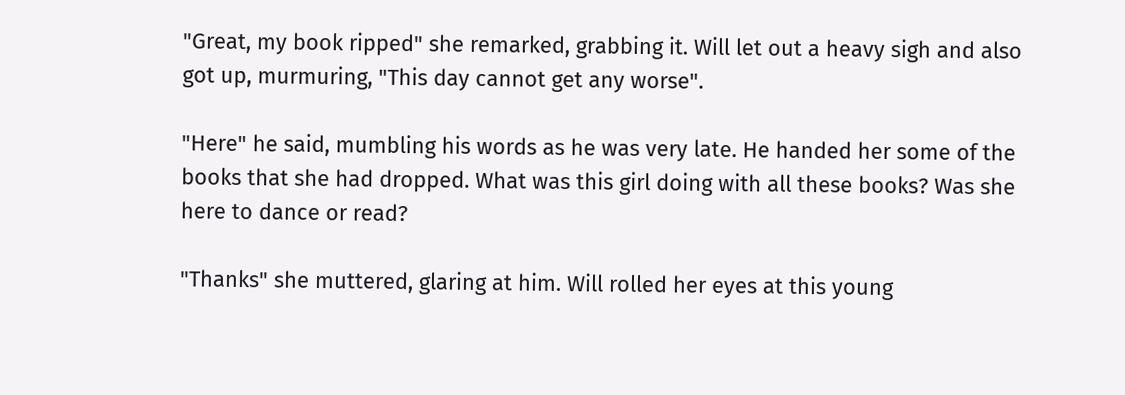"Great, my book ripped" she remarked, grabbing it. Will let out a heavy sigh and also got up, murmuring, "This day cannot get any worse".

"Here" he said, mumbling his words as he was very late. He handed her some of the books that she had dropped. What was this girl doing with all these books? Was she here to dance or read?

"Thanks" she muttered, glaring at him. Will rolled her eyes at this young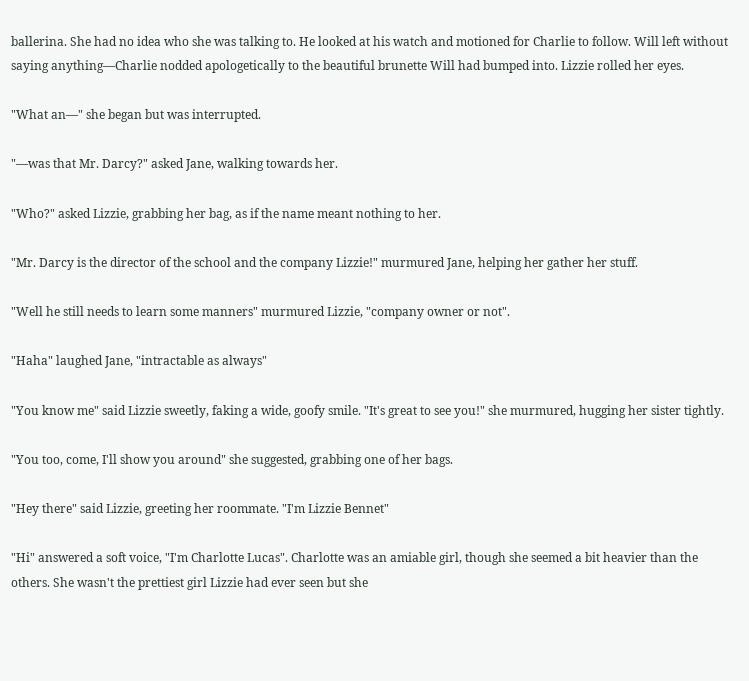ballerina. She had no idea who she was talking to. He looked at his watch and motioned for Charlie to follow. Will left without saying anything—Charlie nodded apologetically to the beautiful brunette Will had bumped into. Lizzie rolled her eyes.

"What an—" she began but was interrupted.

"—was that Mr. Darcy?" asked Jane, walking towards her.

"Who?" asked Lizzie, grabbing her bag, as if the name meant nothing to her.

"Mr. Darcy is the director of the school and the company Lizzie!" murmured Jane, helping her gather her stuff.

"Well he still needs to learn some manners" murmured Lizzie, "company owner or not".

"Haha" laughed Jane, "intractable as always"

"You know me" said Lizzie sweetly, faking a wide, goofy smile. "It's great to see you!" she murmured, hugging her sister tightly.

"You too, come, I'll show you around" she suggested, grabbing one of her bags.

"Hey there" said Lizzie, greeting her roommate. "I'm Lizzie Bennet"

"Hi" answered a soft voice, "I'm Charlotte Lucas". Charlotte was an amiable girl, though she seemed a bit heavier than the others. She wasn't the prettiest girl Lizzie had ever seen but she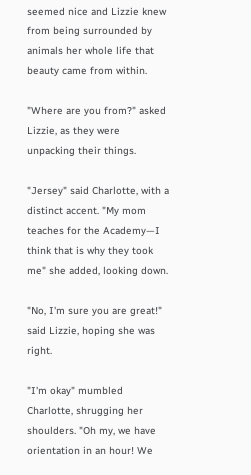seemed nice and Lizzie knew from being surrounded by animals her whole life that beauty came from within.

"Where are you from?" asked Lizzie, as they were unpacking their things.

"Jersey" said Charlotte, with a distinct accent. "My mom teaches for the Academy—I think that is why they took me" she added, looking down.

"No, I'm sure you are great!" said Lizzie, hoping she was right.

"I'm okay" mumbled Charlotte, shrugging her shoulders. "Oh my, we have orientation in an hour! We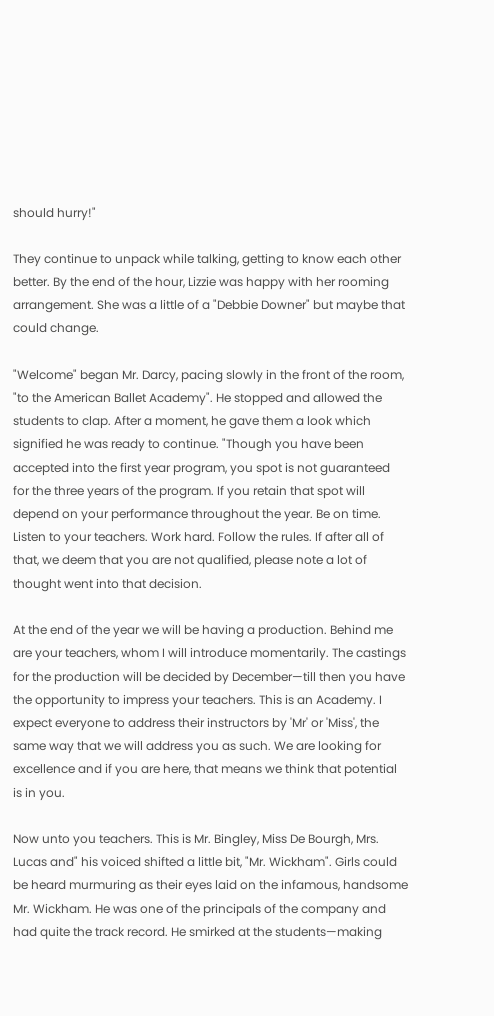should hurry!"

They continue to unpack while talking, getting to know each other better. By the end of the hour, Lizzie was happy with her rooming arrangement. She was a little of a "Debbie Downer" but maybe that could change.

"Welcome" began Mr. Darcy, pacing slowly in the front of the room, "to the American Ballet Academy". He stopped and allowed the students to clap. After a moment, he gave them a look which signified he was ready to continue. "Though you have been accepted into the first year program, you spot is not guaranteed for the three years of the program. If you retain that spot will depend on your performance throughout the year. Be on time. Listen to your teachers. Work hard. Follow the rules. If after all of that, we deem that you are not qualified, please note a lot of thought went into that decision.

At the end of the year we will be having a production. Behind me are your teachers, whom I will introduce momentarily. The castings for the production will be decided by December—till then you have the opportunity to impress your teachers. This is an Academy. I expect everyone to address their instructors by 'Mr' or 'Miss', the same way that we will address you as such. We are looking for excellence and if you are here, that means we think that potential is in you.

Now unto you teachers. This is Mr. Bingley, Miss De Bourgh, Mrs. Lucas and" his voiced shifted a little bit, "Mr. Wickham". Girls could be heard murmuring as their eyes laid on the infamous, handsome Mr. Wickham. He was one of the principals of the company and had quite the track record. He smirked at the students—making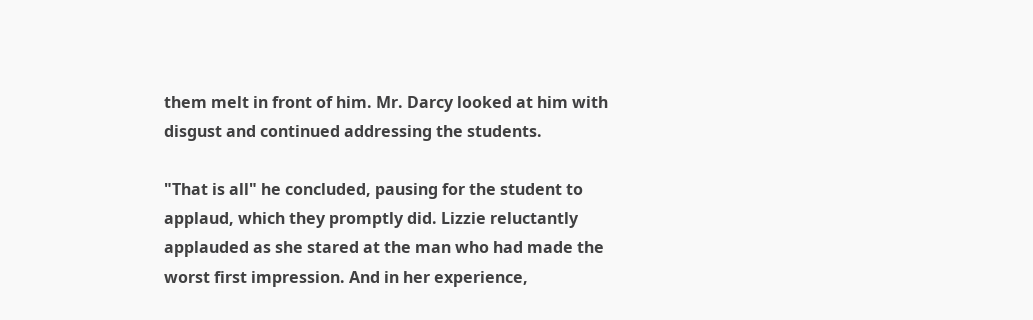them melt in front of him. Mr. Darcy looked at him with disgust and continued addressing the students.

"That is all" he concluded, pausing for the student to applaud, which they promptly did. Lizzie reluctantly applauded as she stared at the man who had made the worst first impression. And in her experience,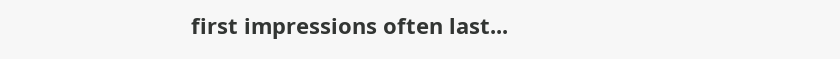first impressions often last...